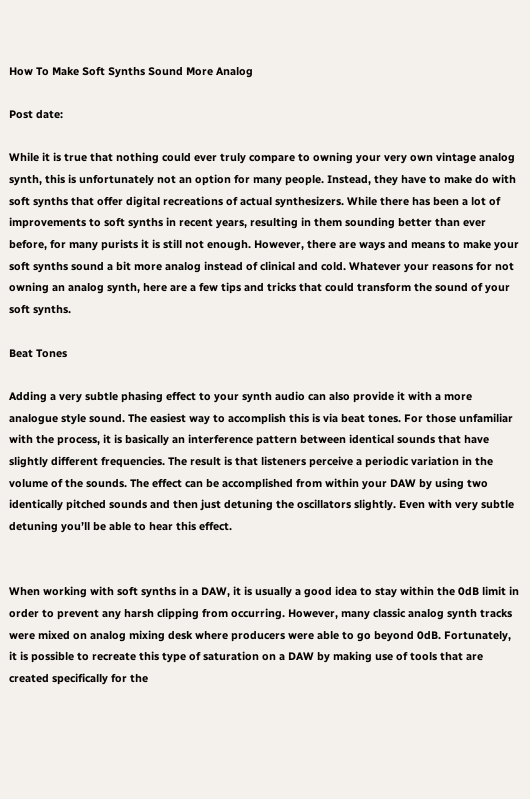How To Make Soft Synths Sound More Analog

Post date:

While it is true that nothing could ever truly compare to owning your very own vintage analog synth, this is unfortunately not an option for many people. Instead, they have to make do with soft synths that offer digital recreations of actual synthesizers. While there has been a lot of improvements to soft synths in recent years, resulting in them sounding better than ever before, for many purists it is still not enough. However, there are ways and means to make your soft synths sound a bit more analog instead of clinical and cold. Whatever your reasons for not owning an analog synth, here are a few tips and tricks that could transform the sound of your soft synths.

Beat Tones

Adding a very subtle phasing effect to your synth audio can also provide it with a more analogue style sound. The easiest way to accomplish this is via beat tones. For those unfamiliar with the process, it is basically an interference pattern between identical sounds that have slightly different frequencies. The result is that listeners perceive a periodic variation in the volume of the sounds. The effect can be accomplished from within your DAW by using two identically pitched sounds and then just detuning the oscillators slightly. Even with very subtle detuning you’ll be able to hear this effect.


When working with soft synths in a DAW, it is usually a good idea to stay within the 0dB limit in order to prevent any harsh clipping from occurring. However, many classic analog synth tracks were mixed on analog mixing desk where producers were able to go beyond 0dB. Fortunately, it is possible to recreate this type of saturation on a DAW by making use of tools that are created specifically for the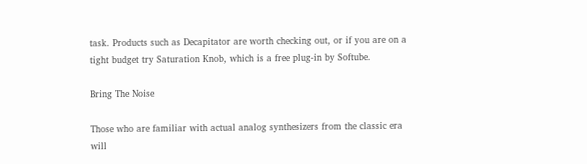task. Products such as Decapitator are worth checking out, or if you are on a tight budget try Saturation Knob, which is a free plug-in by Softube.

Bring The Noise

Those who are familiar with actual analog synthesizers from the classic era will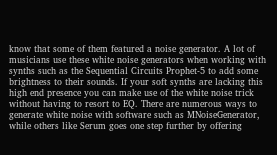know that some of them featured a noise generator. A lot of musicians use these white noise generators when working with synths such as the Sequential Circuits Prophet-5 to add some brightness to their sounds. If your soft synths are lacking this high end presence you can make use of the white noise trick without having to resort to EQ. There are numerous ways to generate white noise with software such as MNoiseGenerator, while others like Serum goes one step further by offering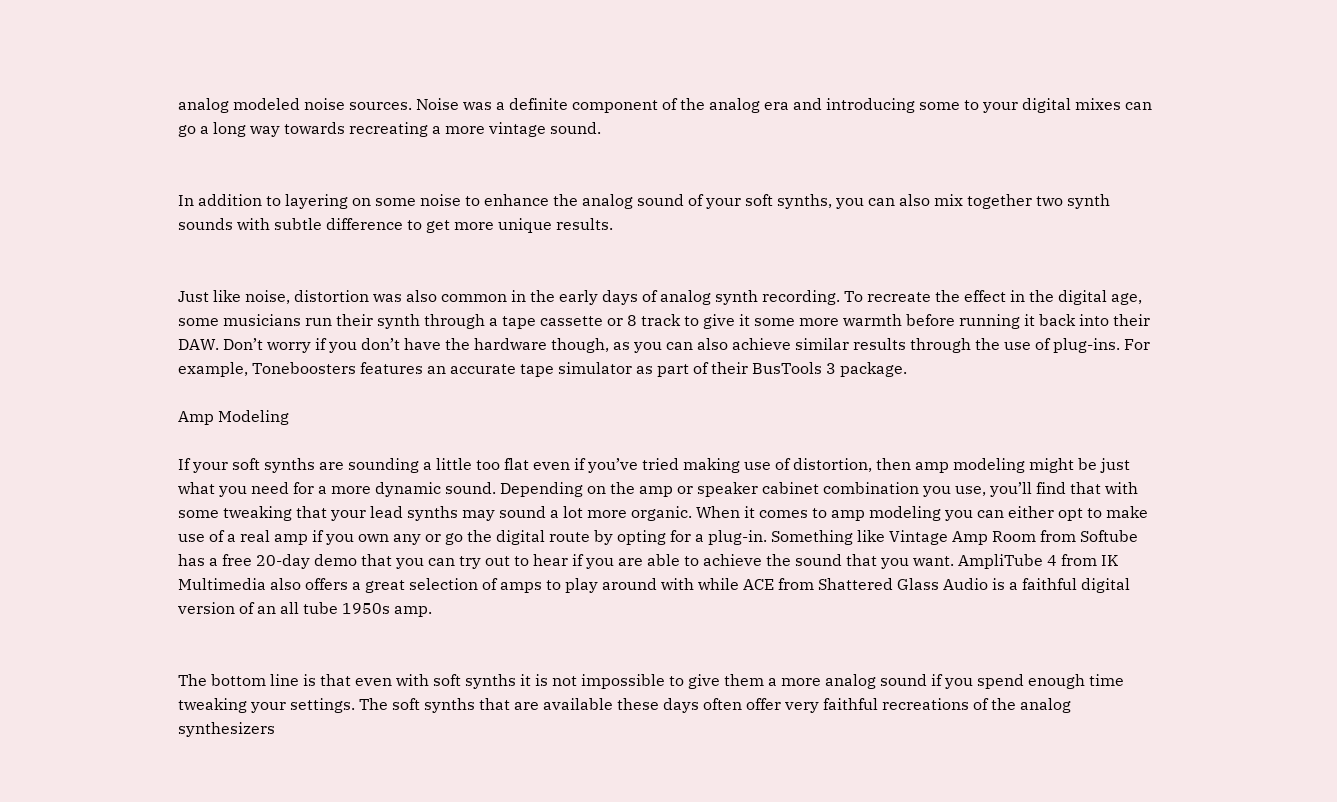analog modeled noise sources. Noise was a definite component of the analog era and introducing some to your digital mixes can go a long way towards recreating a more vintage sound.


In addition to layering on some noise to enhance the analog sound of your soft synths, you can also mix together two synth sounds with subtle difference to get more unique results.


Just like noise, distortion was also common in the early days of analog synth recording. To recreate the effect in the digital age, some musicians run their synth through a tape cassette or 8 track to give it some more warmth before running it back into their DAW. Don’t worry if you don’t have the hardware though, as you can also achieve similar results through the use of plug-ins. For example, Toneboosters features an accurate tape simulator as part of their BusTools 3 package.

Amp Modeling

If your soft synths are sounding a little too flat even if you’ve tried making use of distortion, then amp modeling might be just what you need for a more dynamic sound. Depending on the amp or speaker cabinet combination you use, you’ll find that with some tweaking that your lead synths may sound a lot more organic. When it comes to amp modeling you can either opt to make use of a real amp if you own any or go the digital route by opting for a plug-in. Something like Vintage Amp Room from Softube has a free 20-day demo that you can try out to hear if you are able to achieve the sound that you want. AmpliTube 4 from IK Multimedia also offers a great selection of amps to play around with while ACE from Shattered Glass Audio is a faithful digital version of an all tube 1950s amp.


The bottom line is that even with soft synths it is not impossible to give them a more analog sound if you spend enough time tweaking your settings. The soft synths that are available these days often offer very faithful recreations of the analog synthesizers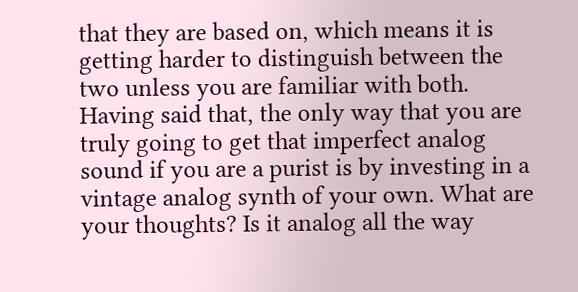that they are based on, which means it is getting harder to distinguish between the two unless you are familiar with both. Having said that, the only way that you are truly going to get that imperfect analog sound if you are a purist is by investing in a vintage analog synth of your own. What are your thoughts? Is it analog all the way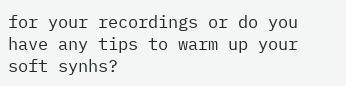for your recordings or do you have any tips to warm up your soft synhs?